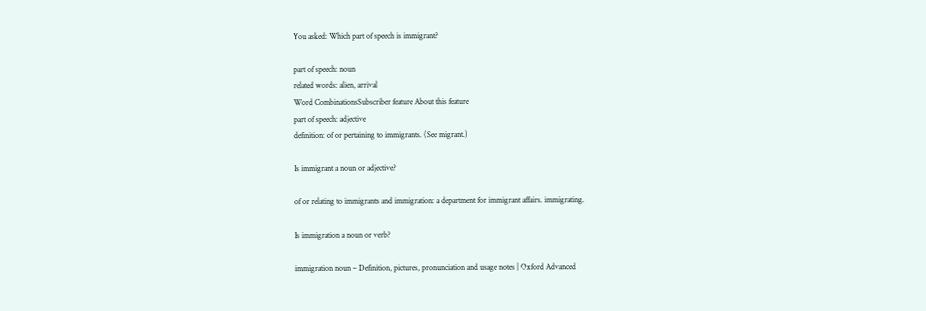You asked: Which part of speech is immigrant?

part of speech: noun
related words: alien, arrival
Word CombinationsSubscriber feature About this feature
part of speech: adjective
definition: of or pertaining to immigrants. (See migrant.)

Is immigrant a noun or adjective?

of or relating to immigrants and immigration: a department for immigrant affairs. immigrating.

Is immigration a noun or verb?

immigration noun – Definition, pictures, pronunciation and usage notes | Oxford Advanced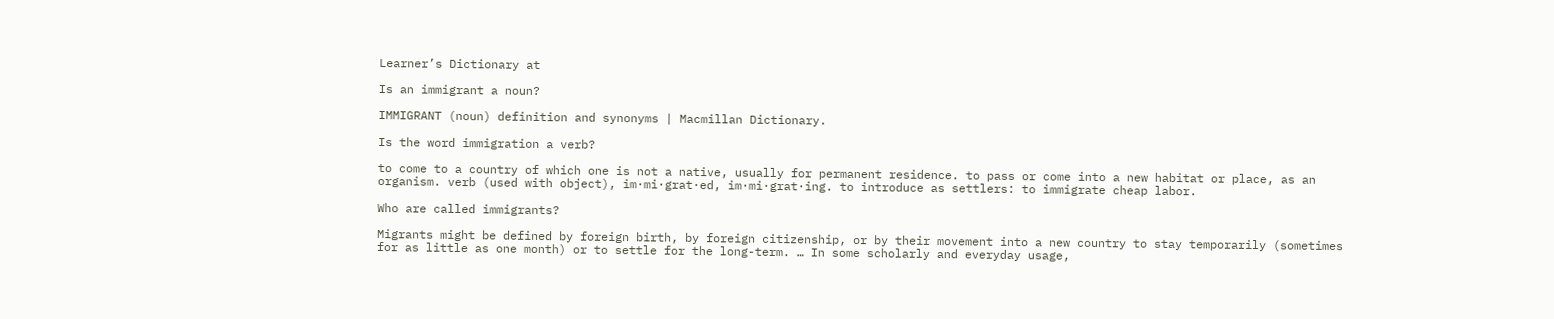Learner’s Dictionary at

Is an immigrant a noun?

IMMIGRANT (noun) definition and synonyms | Macmillan Dictionary.

Is the word immigration a verb?

to come to a country of which one is not a native, usually for permanent residence. to pass or come into a new habitat or place, as an organism. verb (used with object), im·mi·grat·ed, im·mi·grat·ing. to introduce as settlers: to immigrate cheap labor.

Who are called immigrants?

Migrants might be defined by foreign birth, by foreign citizenship, or by their movement into a new country to stay temporarily (sometimes for as little as one month) or to settle for the long-term. … In some scholarly and everyday usage,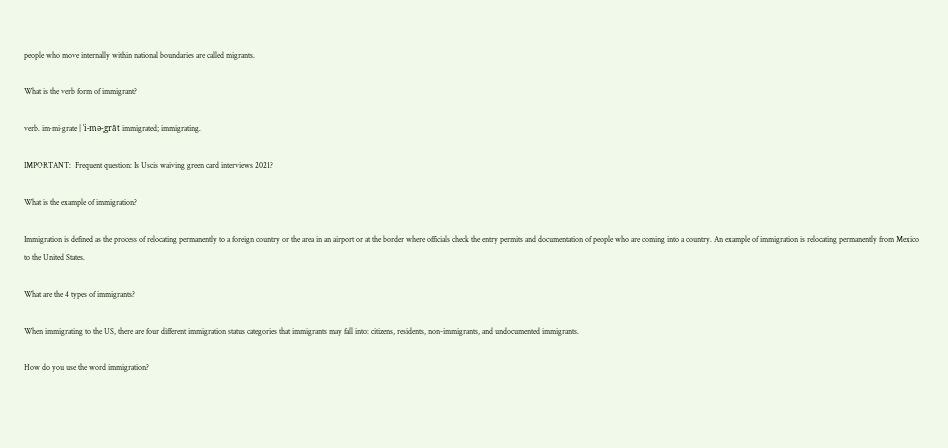people who move internally within national boundaries are called migrants.

What is the verb form of immigrant?

verb. im·mi·grate | ˈi-mə-ˌgrāt immigrated; immigrating.

IMPORTANT:  Frequent question: Is Uscis waiving green card interviews 2021?

What is the example of immigration?

Immigration is defined as the process of relocating permanently to a foreign country or the area in an airport or at the border where officials check the entry permits and documentation of people who are coming into a country. An example of immigration is relocating permanently from Mexico to the United States.

What are the 4 types of immigrants?

When immigrating to the US, there are four different immigration status categories that immigrants may fall into: citizens, residents, non-immigrants, and undocumented immigrants.

How do you use the word immigration?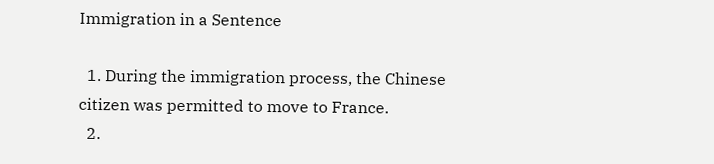Immigration in a Sentence

  1. During the immigration process, the Chinese citizen was permitted to move to France.
  2.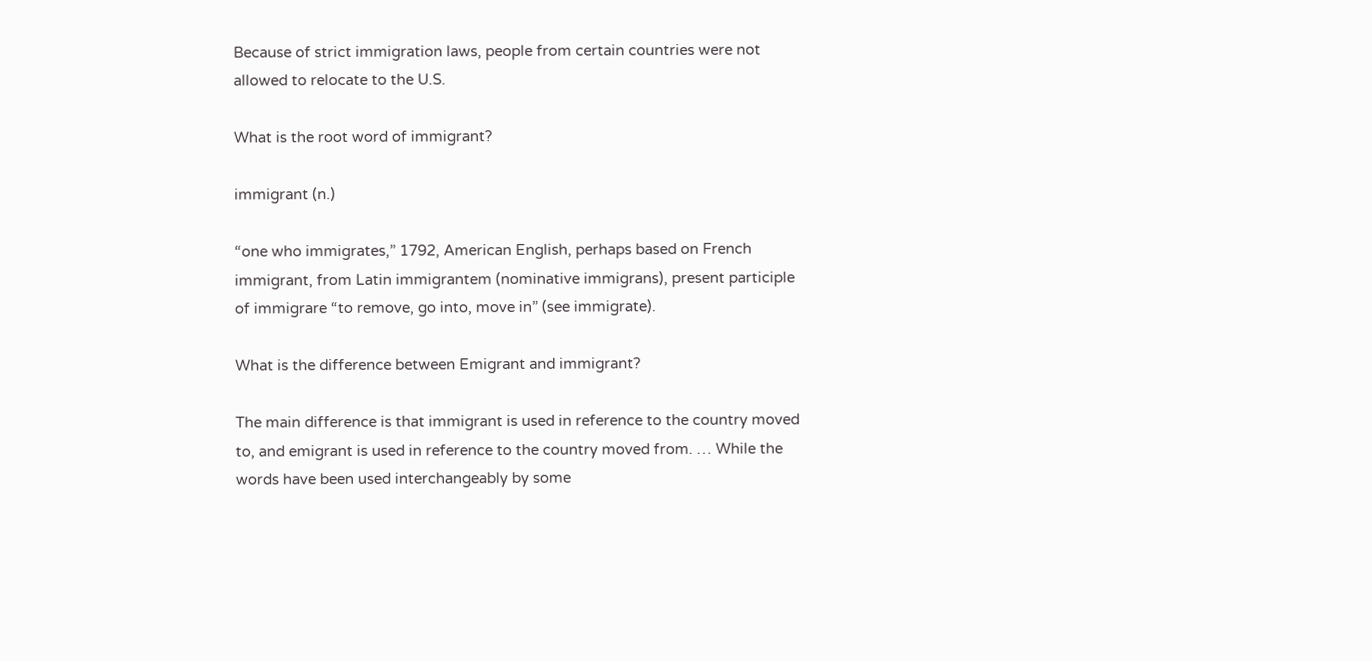Because of strict immigration laws, people from certain countries were not allowed to relocate to the U.S.

What is the root word of immigrant?

immigrant (n.)

“one who immigrates,” 1792, American English, perhaps based on French immigrant, from Latin immigrantem (nominative immigrans), present participle of immigrare “to remove, go into, move in” (see immigrate).

What is the difference between Emigrant and immigrant?

The main difference is that immigrant is used in reference to the country moved to, and emigrant is used in reference to the country moved from. … While the words have been used interchangeably by some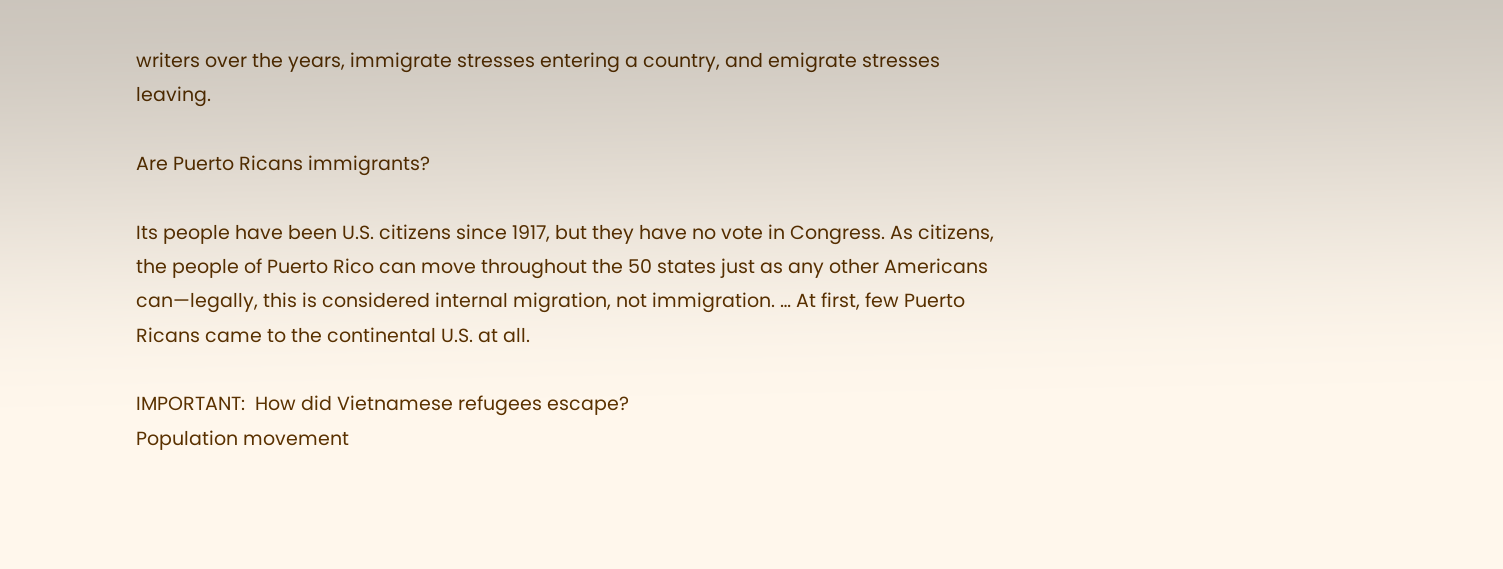writers over the years, immigrate stresses entering a country, and emigrate stresses leaving.

Are Puerto Ricans immigrants?

Its people have been U.S. citizens since 1917, but they have no vote in Congress. As citizens, the people of Puerto Rico can move throughout the 50 states just as any other Americans can—legally, this is considered internal migration, not immigration. … At first, few Puerto Ricans came to the continental U.S. at all.

IMPORTANT:  How did Vietnamese refugees escape?
Population movement